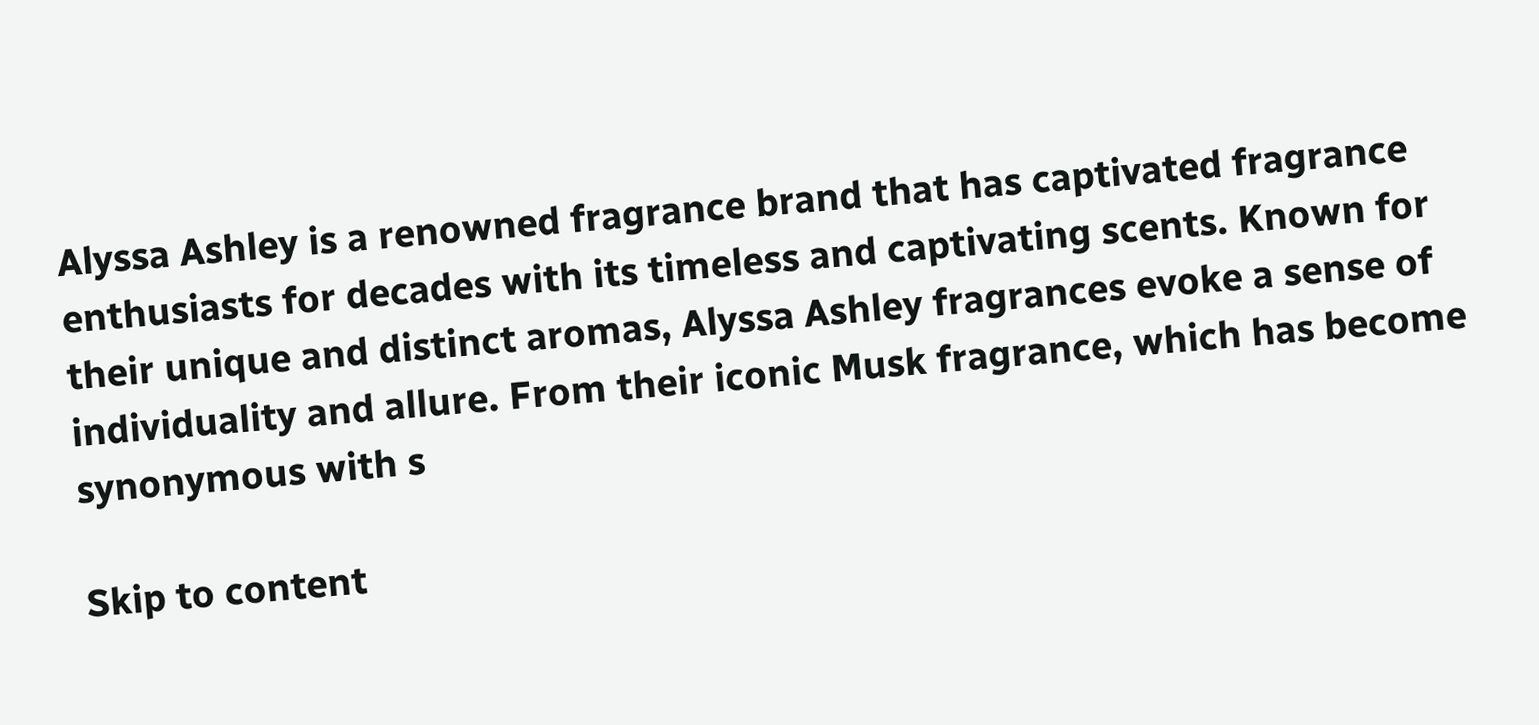Alyssa Ashley is a renowned fragrance brand that has captivated fragrance enthusiasts for decades with its timeless and captivating scents. Known for their unique and distinct aromas, Alyssa Ashley fragrances evoke a sense of individuality and allure. From their iconic Musk fragrance, which has become synonymous with s

Skip to content